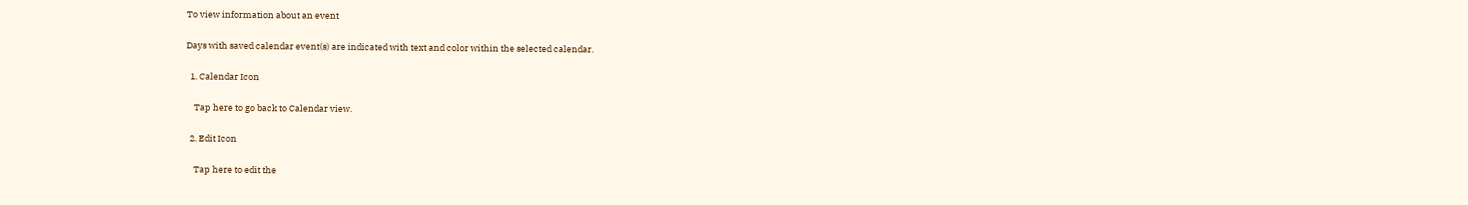To view information about an event

Days with saved calendar event(s) are indicated with text and color within the selected calendar.

  1. Calendar Icon

    Tap here to go back to Calendar view.

  2. Edit Icon

    Tap here to edit the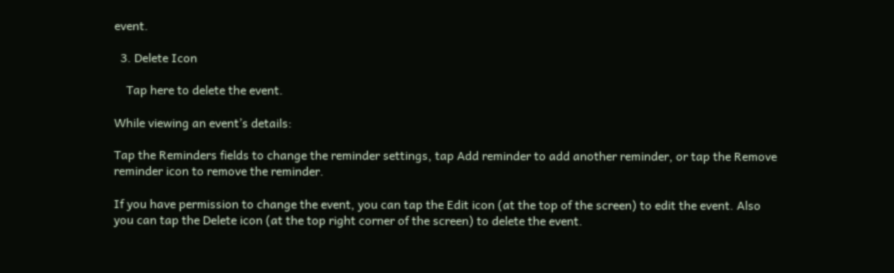event.

  3. Delete Icon

    Tap here to delete the event.

While viewing an event’s details:

Tap the Reminders fields to change the reminder settings, tap Add reminder to add another reminder, or tap the Remove reminder icon to remove the reminder.

If you have permission to change the event, you can tap the Edit icon (at the top of the screen) to edit the event. Also you can tap the Delete icon (at the top right corner of the screen) to delete the event.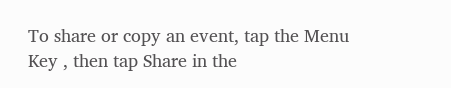To share or copy an event, tap the Menu Key , then tap Share in the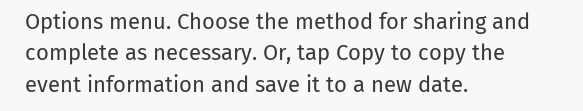Options menu. Choose the method for sharing and complete as necessary. Or, tap Copy to copy the event information and save it to a new date.